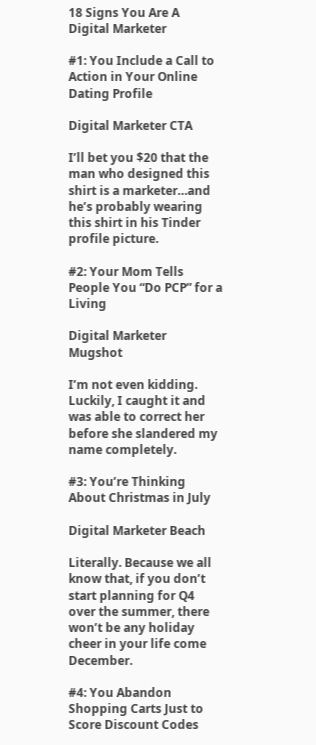18 Signs You Are A Digital Marketer

#1: You Include a Call to Action in Your Online Dating Profile

Digital Marketer CTA

I’ll bet you $20 that the man who designed this shirt is a marketer…and he’s probably wearing this shirt in his Tinder profile picture.

#2: Your Mom Tells People You “Do PCP” for a Living

Digital Marketer Mugshot

I’m not even kidding. Luckily, I caught it and was able to correct her before she slandered my name completely.

#3: You’re Thinking About Christmas in July

Digital Marketer Beach

Literally. Because we all know that, if you don’t start planning for Q4 over the summer, there won’t be any holiday cheer in your life come December.

#4: You Abandon Shopping Carts Just to Score Discount Codes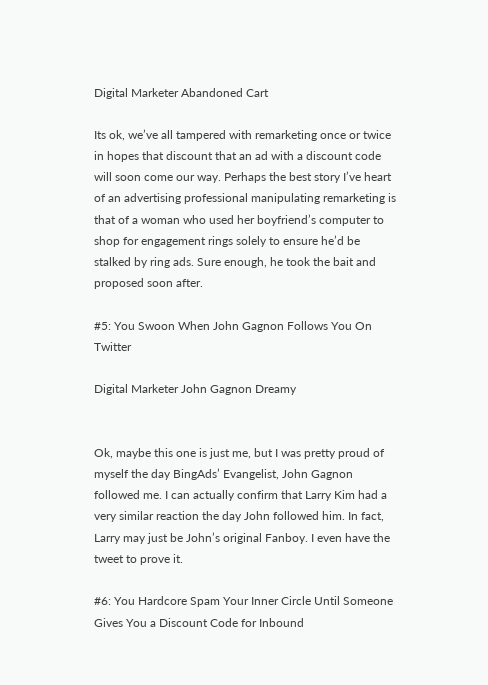Digital Marketer Abandoned Cart

Its ok, we’ve all tampered with remarketing once or twice in hopes that discount that an ad with a discount code will soon come our way. Perhaps the best story I’ve heart of an advertising professional manipulating remarketing is that of a woman who used her boyfriend’s computer to shop for engagement rings solely to ensure he’d be stalked by ring ads. Sure enough, he took the bait and proposed soon after.

#5: You Swoon When John Gagnon Follows You On Twitter

Digital Marketer John Gagnon Dreamy


Ok, maybe this one is just me, but I was pretty proud of myself the day BingAds’ Evangelist, John Gagnon followed me. I can actually confirm that Larry Kim had a very similar reaction the day John followed him. In fact, Larry may just be John’s original Fanboy. I even have the tweet to prove it.

#6: You Hardcore Spam Your Inner Circle Until Someone Gives You a Discount Code for Inbound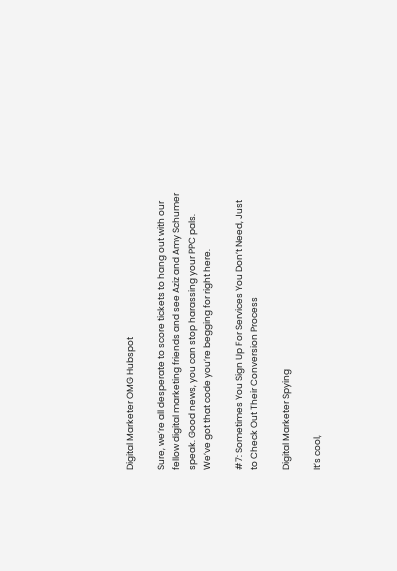Digital Marketer OMG Hubspot

Sure, we’re all desperate to score tickets to hang out with our fellow digital marketing friends and see Aziz and Amy Schumer speak. Good news, you can stop harassing your PPC pals. We’ve got that code you’re begging for right here.

#7: Sometimes You Sign Up For Services You Don’t Need, Just to Check Out Their Conversion Process

Digital Marketer Spying

It’s cool,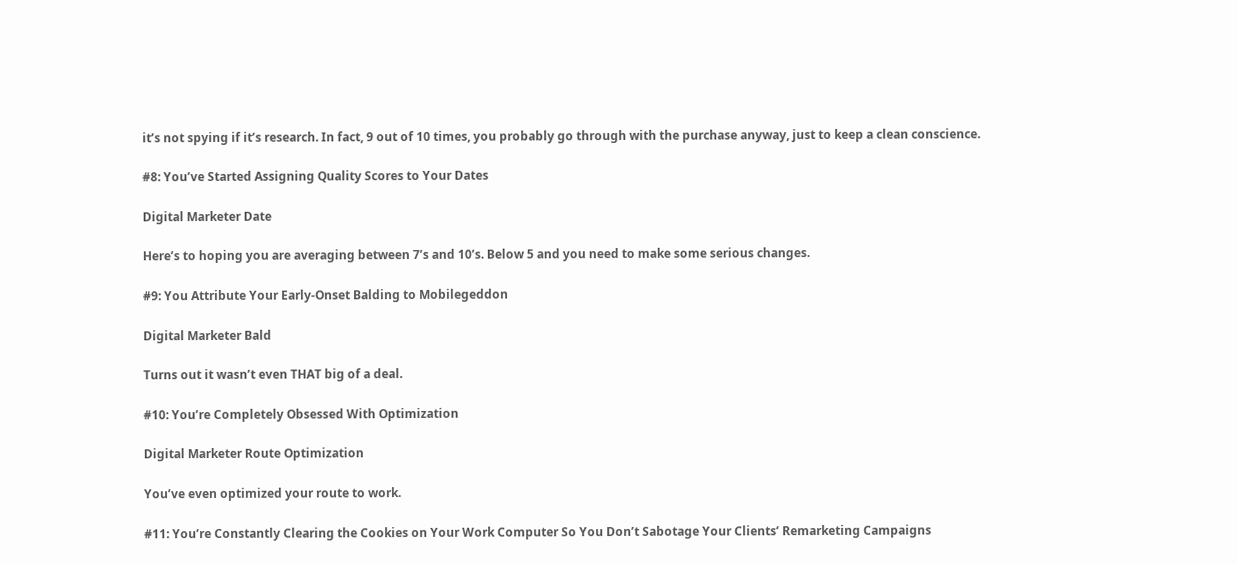it’s not spying if it’s research. In fact, 9 out of 10 times, you probably go through with the purchase anyway, just to keep a clean conscience.

#8: You’ve Started Assigning Quality Scores to Your Dates

Digital Marketer Date

Here’s to hoping you are averaging between 7’s and 10’s. Below 5 and you need to make some serious changes.

#9: You Attribute Your Early-Onset Balding to Mobilegeddon

Digital Marketer Bald

Turns out it wasn’t even THAT big of a deal.

#10: You’re Completely Obsessed With Optimization

Digital Marketer Route Optimization

You’ve even optimized your route to work.

#11: You’re Constantly Clearing the Cookies on Your Work Computer So You Don’t Sabotage Your Clients’ Remarketing Campaigns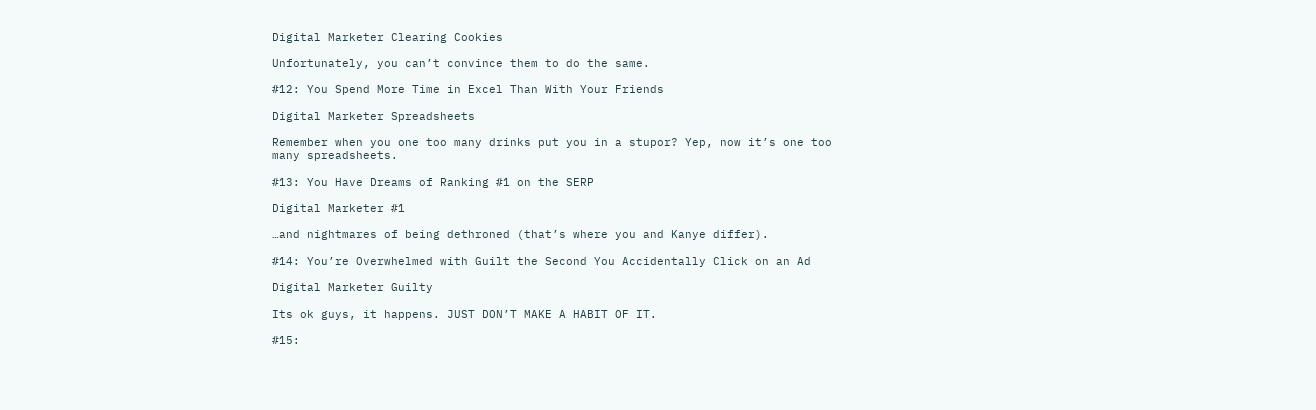Digital Marketer Clearing Cookies

Unfortunately, you can’t convince them to do the same.

#12: You Spend More Time in Excel Than With Your Friends

Digital Marketer Spreadsheets

Remember when you one too many drinks put you in a stupor? Yep, now it’s one too many spreadsheets.

#13: You Have Dreams of Ranking #1 on the SERP

Digital Marketer #1

…and nightmares of being dethroned (that’s where you and Kanye differ).

#14: You’re Overwhelmed with Guilt the Second You Accidentally Click on an Ad

Digital Marketer Guilty

Its ok guys, it happens. JUST DON’T MAKE A HABIT OF IT.

#15: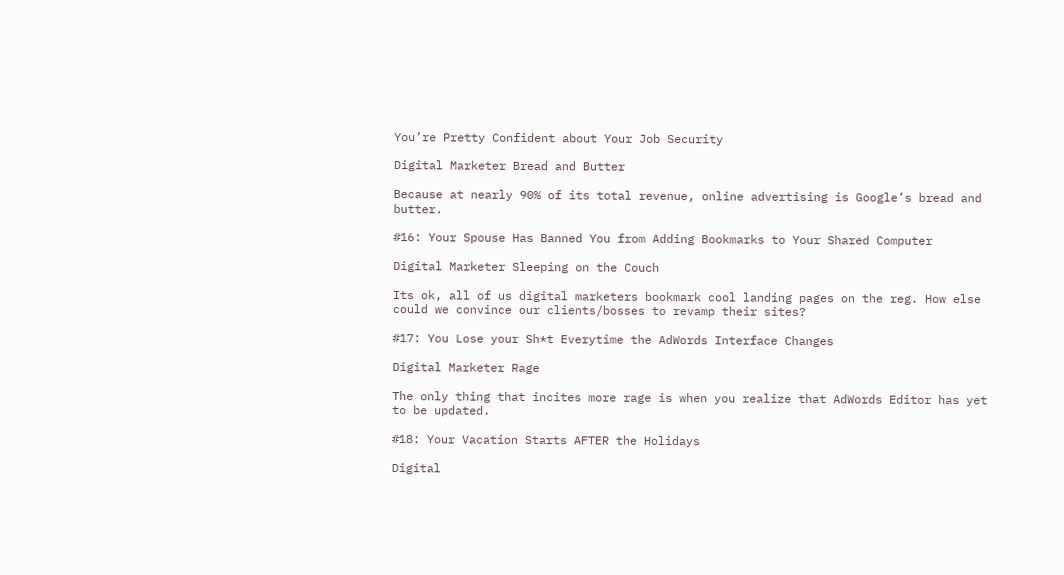You’re Pretty Confident about Your Job Security

Digital Marketer Bread and Butter

Because at nearly 90% of its total revenue, online advertising is Google’s bread and butter.

#16: Your Spouse Has Banned You from Adding Bookmarks to Your Shared Computer

Digital Marketer Sleeping on the Couch

Its ok, all of us digital marketers bookmark cool landing pages on the reg. How else could we convince our clients/bosses to revamp their sites?

#17: You Lose your Sh*t Everytime the AdWords Interface Changes

Digital Marketer Rage

The only thing that incites more rage is when you realize that AdWords Editor has yet to be updated.

#18: Your Vacation Starts AFTER the Holidays

Digital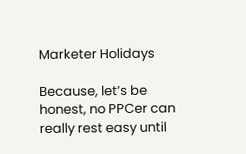Marketer Holidays

Because, let’s be honest, no PPCer can really rest easy until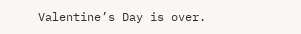Valentine’s Day is over.